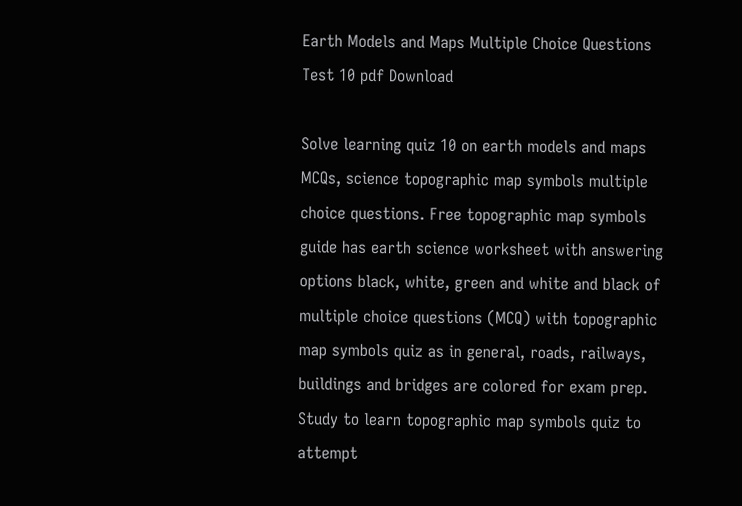Earth Models and Maps Multiple Choice Questions Test 10 pdf Download

Solve learning quiz 10 on earth models and maps MCQs, science topographic map symbols multiple choice questions. Free topographic map symbols guide has earth science worksheet with answering options black, white, green and white and black of multiple choice questions (MCQ) with topographic map symbols quiz as in general, roads, railways, buildings and bridges are colored for exam prep. Study to learn topographic map symbols quiz to attempt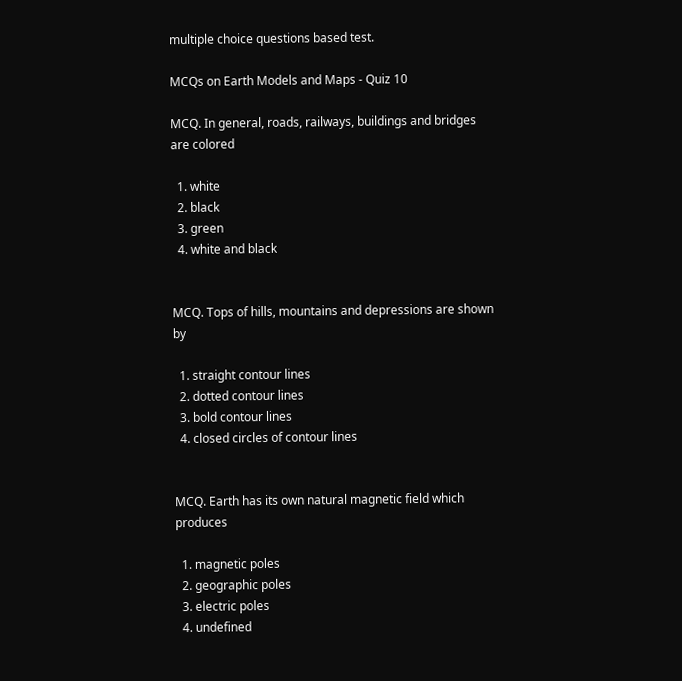multiple choice questions based test.

MCQs on Earth Models and Maps - Quiz 10

MCQ. In general, roads, railways, buildings and bridges are colored

  1. white
  2. black
  3. green
  4. white and black


MCQ. Tops of hills, mountains and depressions are shown by

  1. straight contour lines
  2. dotted contour lines
  3. bold contour lines
  4. closed circles of contour lines


MCQ. Earth has its own natural magnetic field which produces

  1. magnetic poles
  2. geographic poles
  3. electric poles
  4. undefined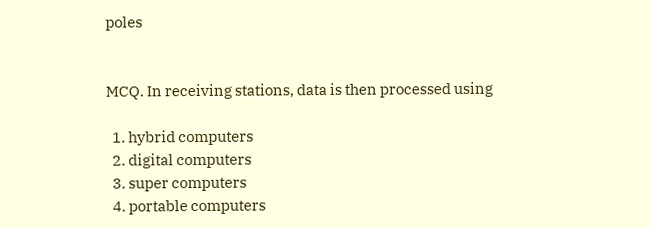poles


MCQ. In receiving stations, data is then processed using

  1. hybrid computers
  2. digital computers
  3. super computers
  4. portable computers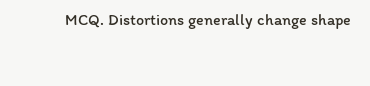MCQ. Distortions generally change shape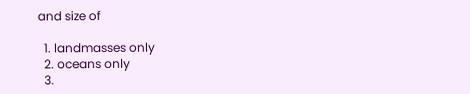and size of

  1. landmasses only
  2. oceans only
  3.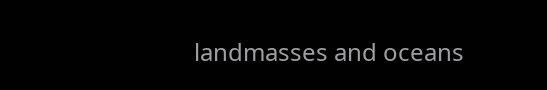landmasses and oceans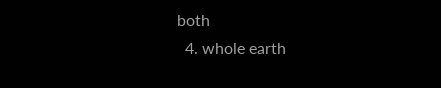both
  4. whole earth